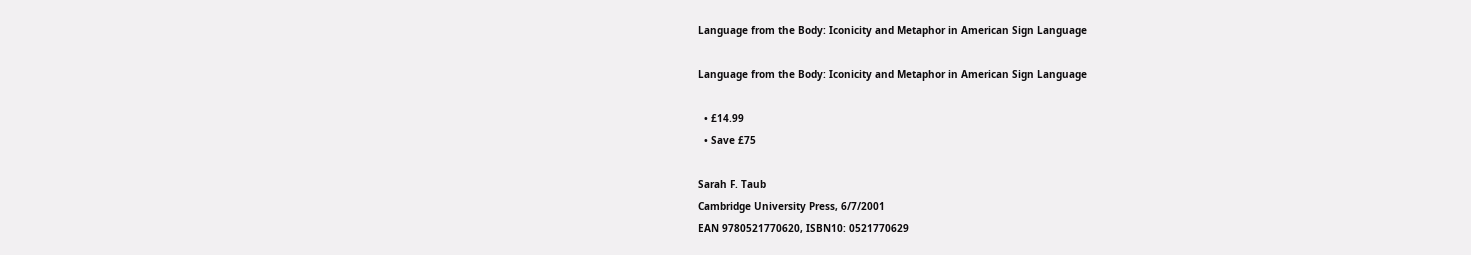Language from the Body: Iconicity and Metaphor in American Sign Language

Language from the Body: Iconicity and Metaphor in American Sign Language

  • £14.99
  • Save £75

Sarah F. Taub
Cambridge University Press, 6/7/2001
EAN 9780521770620, ISBN10: 0521770629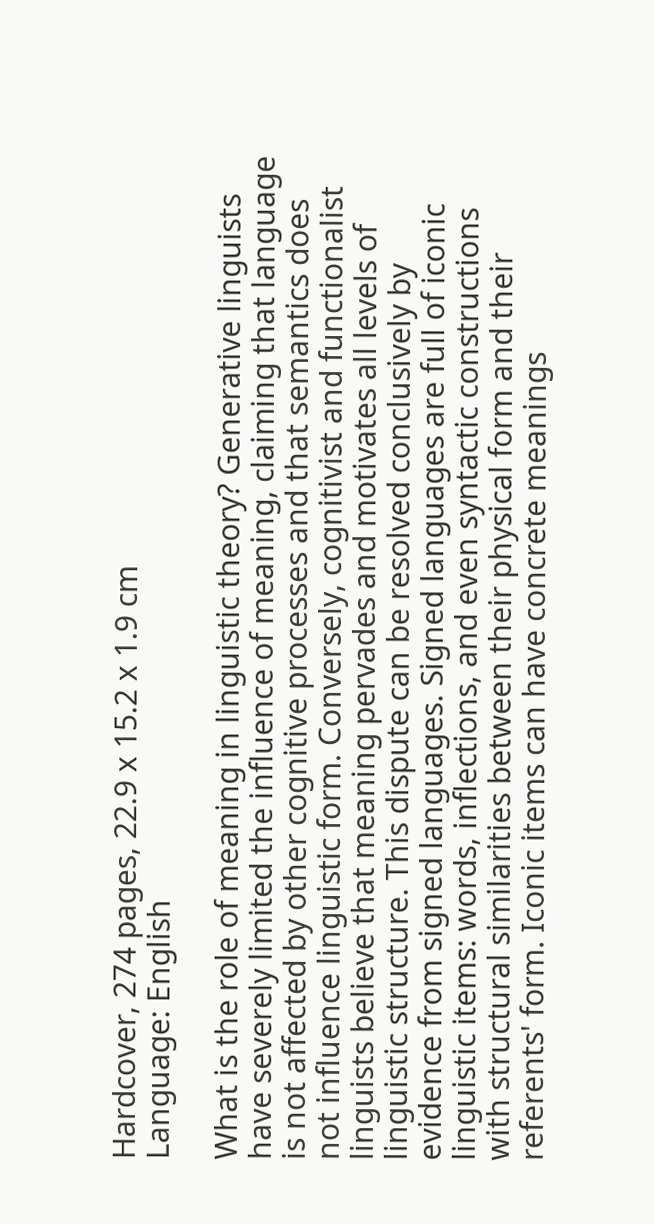Hardcover, 274 pages, 22.9 x 15.2 x 1.9 cm
Language: English

What is the role of meaning in linguistic theory? Generative linguists have severely limited the influence of meaning, claiming that language is not affected by other cognitive processes and that semantics does not influence linguistic form. Conversely, cognitivist and functionalist linguists believe that meaning pervades and motivates all levels of linguistic structure. This dispute can be resolved conclusively by evidence from signed languages. Signed languages are full of iconic linguistic items: words, inflections, and even syntactic constructions with structural similarities between their physical form and their referents' form. Iconic items can have concrete meanings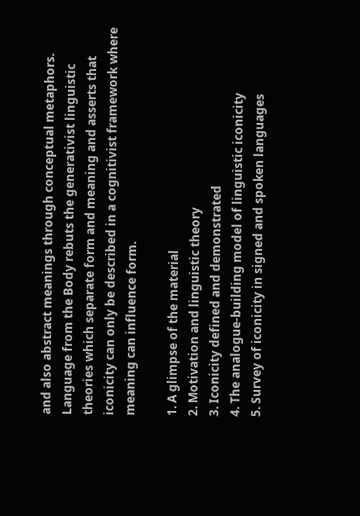and also abstract meanings through conceptual metaphors. Language from the Body rebuts the generativist linguistic theories which separate form and meaning and asserts that iconicity can only be described in a cognitivist framework where meaning can influence form.

1. A glimpse of the material
2. Motivation and linguistic theory
3. Iconicity defined and demonstrated
4. The analogue-building model of linguistic iconicity
5. Survey of iconicity in signed and spoken languages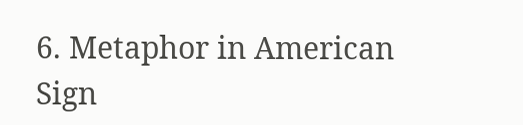6. Metaphor in American Sign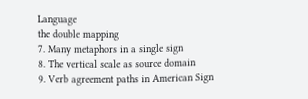Language
the double mapping
7. Many metaphors in a single sign
8. The vertical scale as source domain
9. Verb agreement paths in American Sign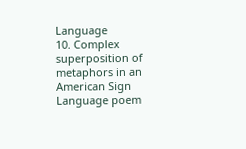Language
10. Complex superposition of metaphors in an American Sign Language poem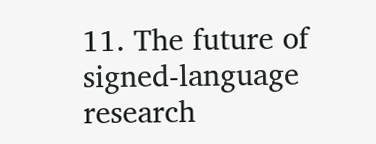11. The future of signed-language research